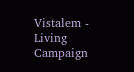Vistalem - Living Campaign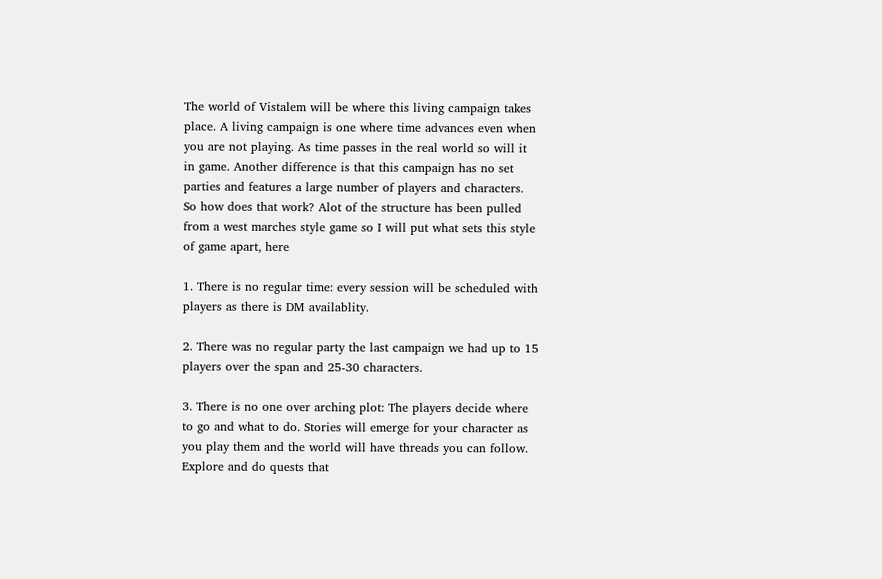The world of Vistalem will be where this living campaign takes place. A living campaign is one where time advances even when you are not playing. As time passes in the real world so will it in game. Another difference is that this campaign has no set parties and features a large number of players and characters. So how does that work? Alot of the structure has been pulled from a west marches style game so I will put what sets this style of game apart, here

1. There is no regular time: every session will be scheduled with players as there is DM availablity.

2. There was no regular party the last campaign we had up to 15 players over the span and 25-30 characters.

3. There is no one over arching plot: The players decide where to go and what to do. Stories will emerge for your character as you play them and the world will have threads you can follow. Explore and do quests that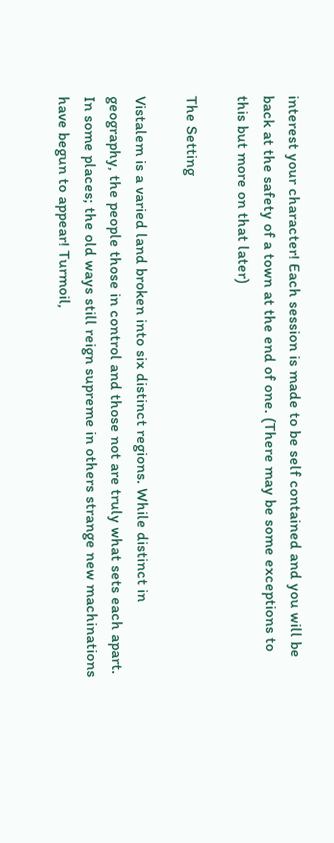interest your character! Each session is made to be self contained and you will be back at the safety of a town at the end of one. (There may be some exceptions to this but more on that later)

The Setting

Vistalem is a varied land broken into six distinct regions. While distinct in geography, the people those in control and those not are truly what sets each apart. In some places; the old ways still reign supreme in others strange new machinations have begun to appear! Turmoil,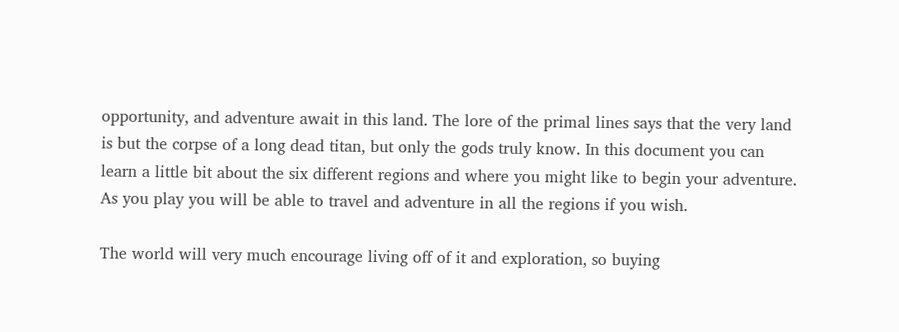opportunity, and adventure await in this land. The lore of the primal lines says that the very land is but the corpse of a long dead titan, but only the gods truly know. In this document you can learn a little bit about the six different regions and where you might like to begin your adventure. As you play you will be able to travel and adventure in all the regions if you wish.

The world will very much encourage living off of it and exploration, so buying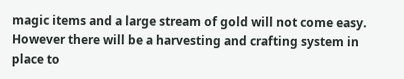magic items and a large stream of gold will not come easy. However there will be a harvesting and crafting system in place to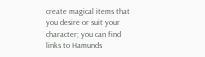create magical items that you desire or suit your character; you can find links to Hamunds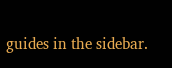guides in the sidebar.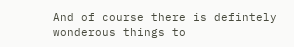And of course there is defintely wonderous things to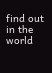find out in the world